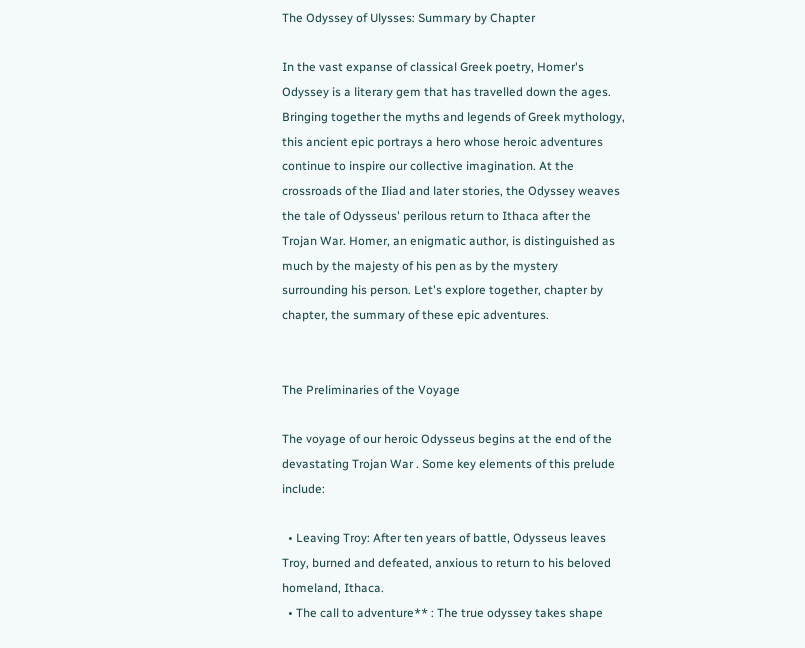The Odyssey of Ulysses: Summary by Chapter

In the vast expanse of classical Greek poetry, Homer's Odyssey is a literary gem that has travelled down the ages. Bringing together the myths and legends of Greek mythology, this ancient epic portrays a hero whose heroic adventures continue to inspire our collective imagination. At the crossroads of the Iliad and later stories, the Odyssey weaves the tale of Odysseus' perilous return to Ithaca after the Trojan War. Homer, an enigmatic author, is distinguished as much by the majesty of his pen as by the mystery surrounding his person. Let's explore together, chapter by chapter, the summary of these epic adventures.


The Preliminaries of the Voyage

The voyage of our heroic Odysseus begins at the end of the devastating Trojan War . Some key elements of this prelude include:

  • Leaving Troy: After ten years of battle, Odysseus leaves Troy, burned and defeated, anxious to return to his beloved homeland, Ithaca.
  • The call to adventure** : The true odyssey takes shape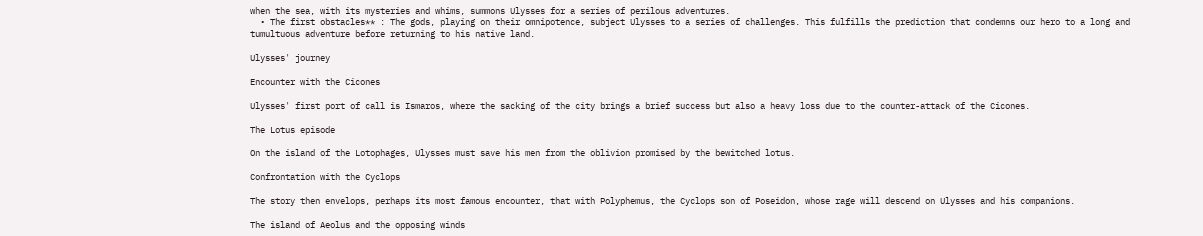when the sea, with its mysteries and whims, summons Ulysses for a series of perilous adventures.
  • The first obstacles** : The gods, playing on their omnipotence, subject Ulysses to a series of challenges. This fulfills the prediction that condemns our hero to a long and tumultuous adventure before returning to his native land.

Ulysses' journey

Encounter with the Cicones

Ulysses' first port of call is Ismaros, where the sacking of the city brings a brief success but also a heavy loss due to the counter-attack of the Cicones.

The Lotus episode

On the island of the Lotophages, Ulysses must save his men from the oblivion promised by the bewitched lotus.

Confrontation with the Cyclops

The story then envelops, perhaps its most famous encounter, that with Polyphemus, the Cyclops son of Poseidon, whose rage will descend on Ulysses and his companions.

The island of Aeolus and the opposing winds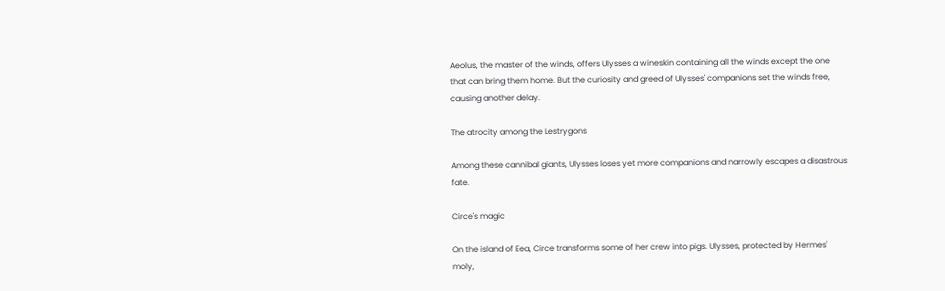Aeolus, the master of the winds, offers Ulysses a wineskin containing all the winds except the one that can bring them home. But the curiosity and greed of Ulysses' companions set the winds free, causing another delay.

The atrocity among the Lestrygons

Among these cannibal giants, Ulysses loses yet more companions and narrowly escapes a disastrous fate.

Circe's magic

On the island of Eea, Circe transforms some of her crew into pigs. Ulysses, protected by Hermes' moly,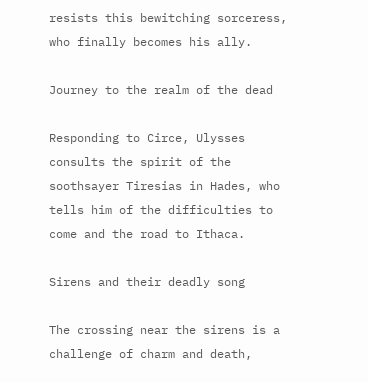resists this bewitching sorceress, who finally becomes his ally.

Journey to the realm of the dead

Responding to Circe, Ulysses consults the spirit of the soothsayer Tiresias in Hades, who tells him of the difficulties to come and the road to Ithaca.

Sirens and their deadly song

The crossing near the sirens is a challenge of charm and death,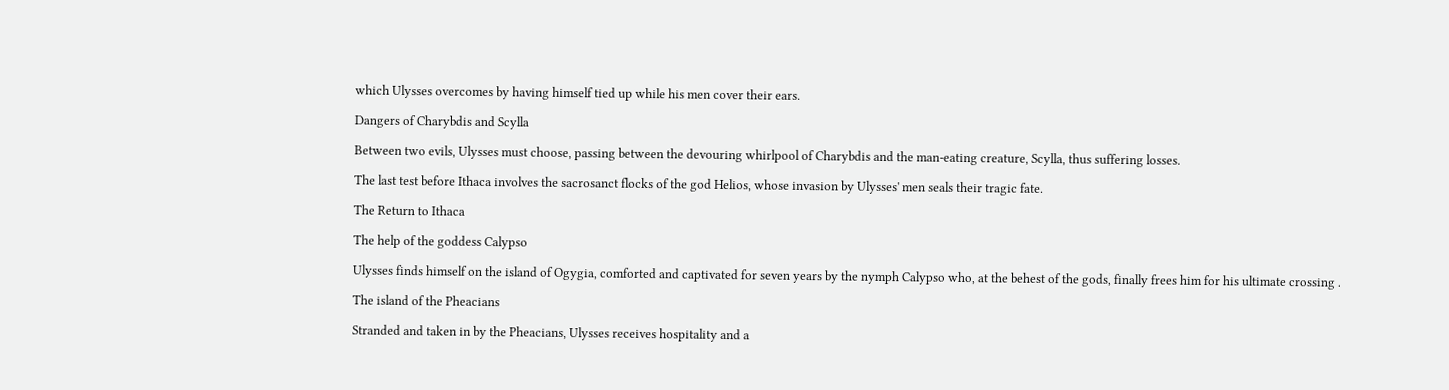which Ulysses overcomes by having himself tied up while his men cover their ears.

Dangers of Charybdis and Scylla

Between two evils, Ulysses must choose, passing between the devouring whirlpool of Charybdis and the man-eating creature, Scylla, thus suffering losses.

The last test before Ithaca involves the sacrosanct flocks of the god Helios, whose invasion by Ulysses' men seals their tragic fate.

The Return to Ithaca

The help of the goddess Calypso

Ulysses finds himself on the island of Ogygia, comforted and captivated for seven years by the nymph Calypso who, at the behest of the gods, finally frees him for his ultimate crossing .

The island of the Pheacians

Stranded and taken in by the Pheacians, Ulysses receives hospitality and a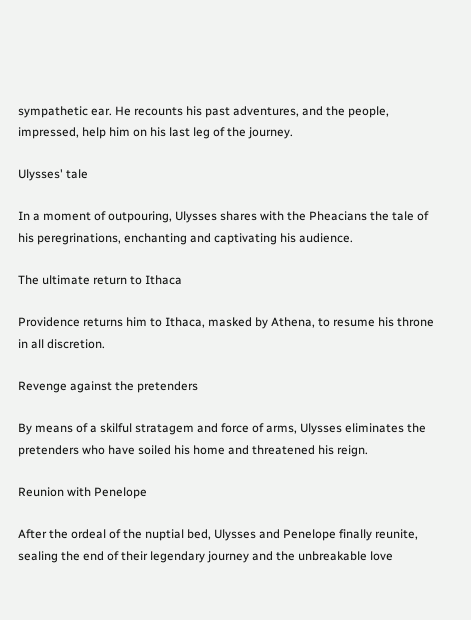sympathetic ear. He recounts his past adventures, and the people, impressed, help him on his last leg of the journey.

Ulysses' tale

In a moment of outpouring, Ulysses shares with the Pheacians the tale of his peregrinations, enchanting and captivating his audience.

The ultimate return to Ithaca

Providence returns him to Ithaca, masked by Athena, to resume his throne in all discretion.

Revenge against the pretenders

By means of a skilful stratagem and force of arms, Ulysses eliminates the pretenders who have soiled his home and threatened his reign.

Reunion with Penelope

After the ordeal of the nuptial bed, Ulysses and Penelope finally reunite, sealing the end of their legendary journey and the unbreakable love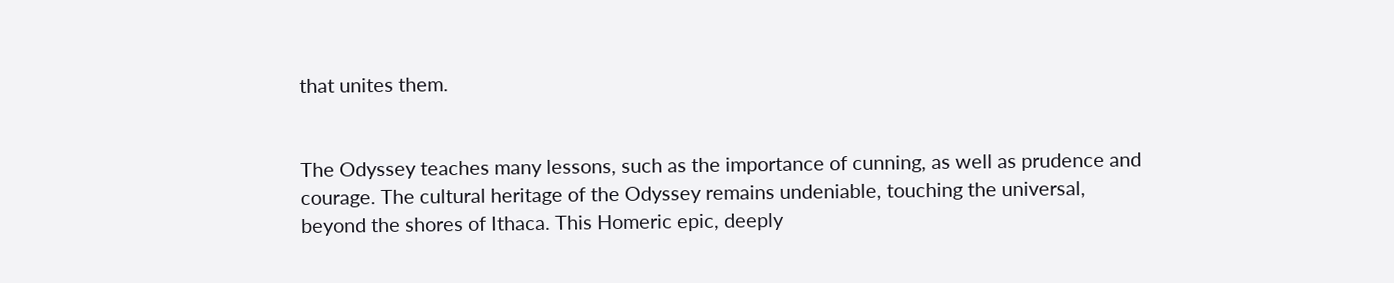that unites them.


The Odyssey teaches many lessons, such as the importance of cunning, as well as prudence and courage. The cultural heritage of the Odyssey remains undeniable, touching the universal, beyond the shores of Ithaca. This Homeric epic, deeply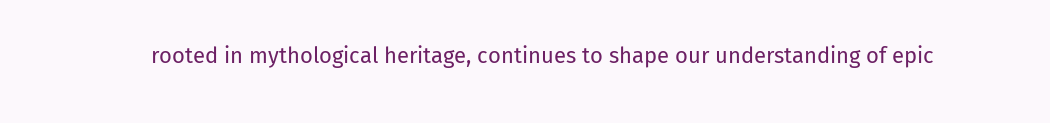rooted in mythological heritage, continues to shape our understanding of epic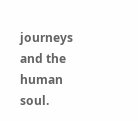journeys and the human soul.